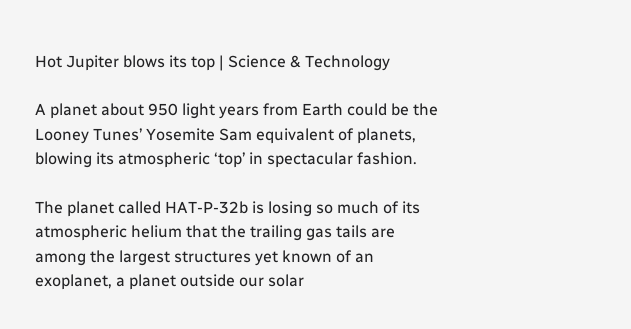Hot Jupiter blows its top | Science & Technology

A planet about 950 light years from Earth could be the Looney Tunes’ Yosemite Sam equivalent of planets, blowing its atmospheric ‘top’ in spectacular fashion.

The planet called HAT-P-32b is losing so much of its atmospheric helium that the trailing gas tails are among the largest structures yet known of an exoplanet, a planet outside our solar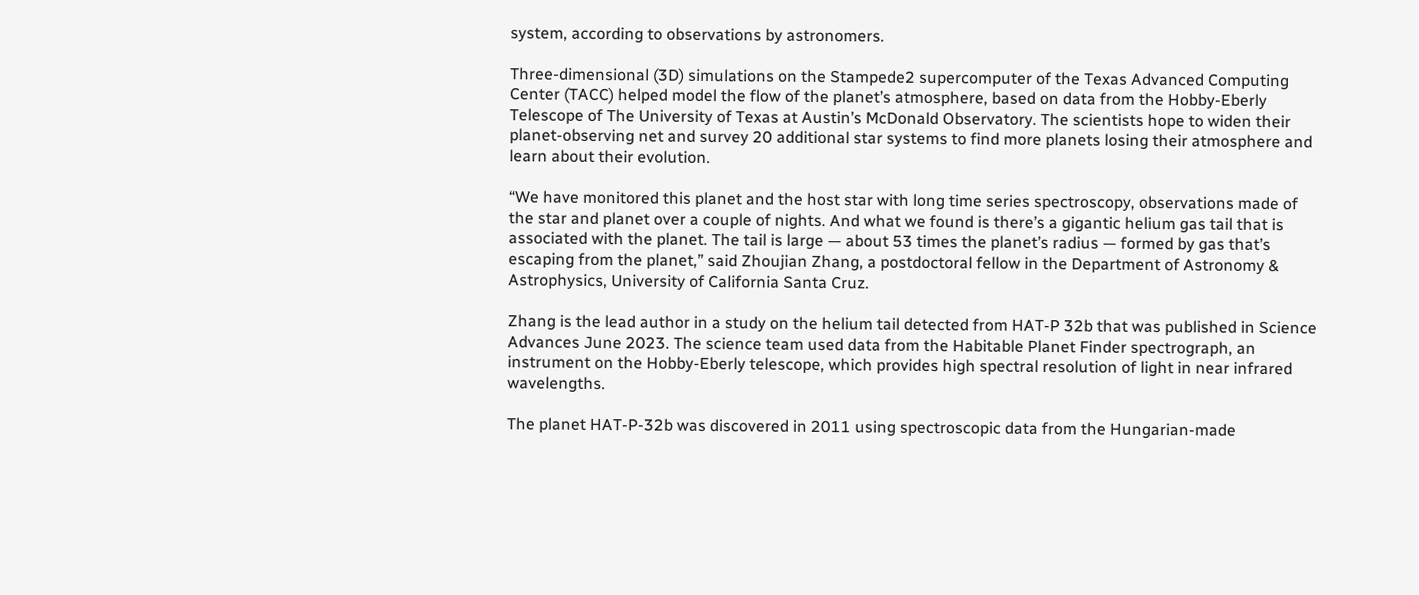system, according to observations by astronomers.

Three-dimensional (3D) simulations on the Stampede2 supercomputer of the Texas Advanced Computing Center (TACC) helped model the flow of the planet’s atmosphere, based on data from the Hobby-Eberly Telescope of The University of Texas at Austin’s McDonald Observatory. The scientists hope to widen their planet-observing net and survey 20 additional star systems to find more planets losing their atmosphere and learn about their evolution.

“We have monitored this planet and the host star with long time series spectroscopy, observations made of the star and planet over a couple of nights. And what we found is there’s a gigantic helium gas tail that is associated with the planet. The tail is large — about 53 times the planet’s radius — formed by gas that’s escaping from the planet,” said Zhoujian Zhang, a postdoctoral fellow in the Department of Astronomy & Astrophysics, University of California Santa Cruz.

Zhang is the lead author in a study on the helium tail detected from HAT-P 32b that was published in Science Advances June 2023. The science team used data from the Habitable Planet Finder spectrograph, an instrument on the Hobby-Eberly telescope, which provides high spectral resolution of light in near infrared wavelengths.

The planet HAT-P-32b was discovered in 2011 using spectroscopic data from the Hungarian-made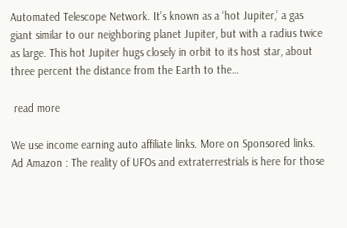Automated Telescope Network. It’s known as a ‘hot Jupiter,’ a gas giant similar to our neighboring planet Jupiter, but with a radius twice as large. This hot Jupiter hugs closely in orbit to its host star, about three percent the distance from the Earth to the…

 read more

We use income earning auto affiliate links. More on Sponsored links.
Ad Amazon : The reality of UFOs and extraterrestrials is here for those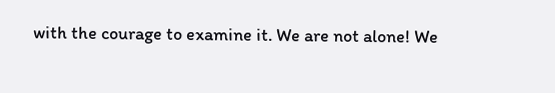with the courage to examine it. We are not alone! We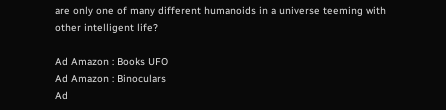are only one of many different humanoids in a universe teeming with other intelligent life?

Ad Amazon : Books UFO
Ad Amazon : Binoculars
Ad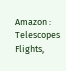Amazon : Telescopes
Flights,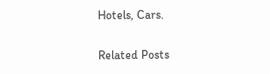Hotels, Cars.

Related Posts